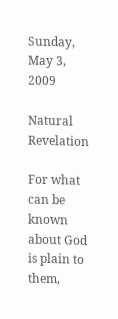Sunday, May 3, 2009

Natural Revelation

For what can be known about God is plain to them,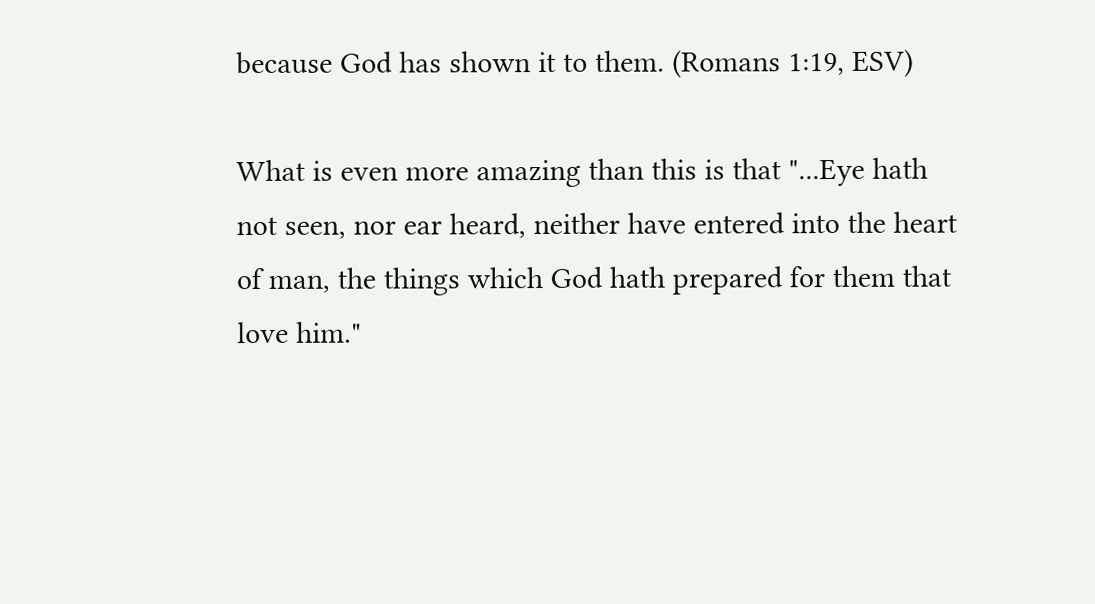because God has shown it to them. (Romans 1:19, ESV)

What is even more amazing than this is that "...Eye hath not seen, nor ear heard, neither have entered into the heart of man, the things which God hath prepared for them that love him."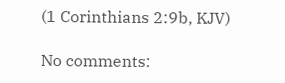(1 Corinthians 2:9b, KJV)

No comments: